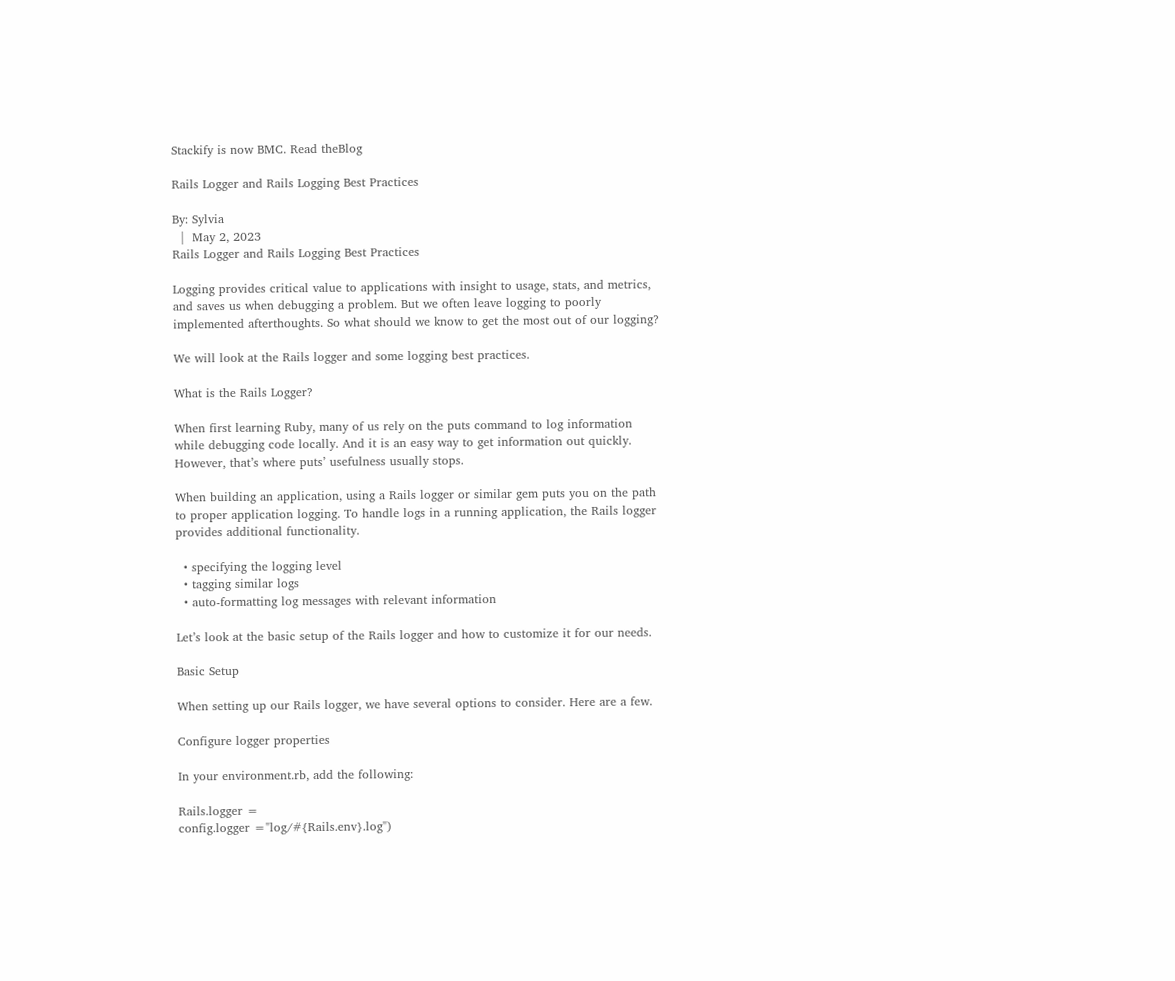Stackify is now BMC. Read theBlog

Rails Logger and Rails Logging Best Practices

By: Sylvia
  |  May 2, 2023
Rails Logger and Rails Logging Best Practices

Logging provides critical value to applications with insight to usage, stats, and metrics, and saves us when debugging a problem. But we often leave logging to poorly implemented afterthoughts. So what should we know to get the most out of our logging?

We will look at the Rails logger and some logging best practices.

What is the Rails Logger?

When first learning Ruby, many of us rely on the puts command to log information while debugging code locally. And it is an easy way to get information out quickly. However, that’s where puts’ usefulness usually stops.

When building an application, using a Rails logger or similar gem puts you on the path to proper application logging. To handle logs in a running application, the Rails logger provides additional functionality.

  • specifying the logging level
  • tagging similar logs
  • auto-formatting log messages with relevant information

Let’s look at the basic setup of the Rails logger and how to customize it for our needs.

Basic Setup

When setting up our Rails logger, we have several options to consider. Here are a few.

Configure logger properties

In your environment.rb, add the following:

Rails.logger =
config.logger ="log/#{Rails.env}.log")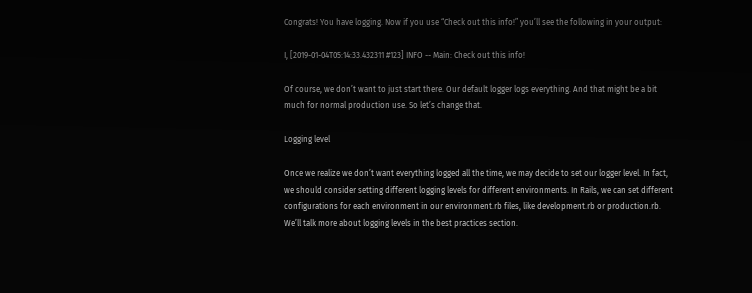Congrats! You have logging. Now if you use “Check out this info!” you’ll see the following in your output:

I, [2019-01-04T05:14:33.432311 #123] INFO -- Main: Check out this info!

Of course, we don’t want to just start there. Our default logger logs everything. And that might be a bit much for normal production use. So let’s change that.

Logging level

Once we realize we don’t want everything logged all the time, we may decide to set our logger level. In fact, we should consider setting different logging levels for different environments. In Rails, we can set different configurations for each environment in our environment.rb files, like development.rb or production.rb. We’ll talk more about logging levels in the best practices section.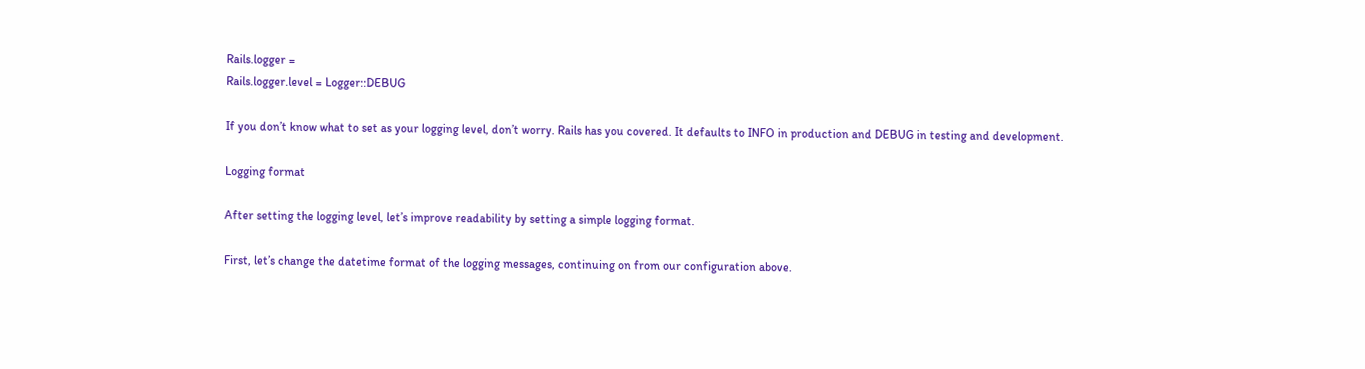Rails.logger =
Rails.logger.level = Logger::DEBUG

If you don’t know what to set as your logging level, don’t worry. Rails has you covered. It defaults to INFO in production and DEBUG in testing and development.

Logging format

After setting the logging level, let’s improve readability by setting a simple logging format.

First, let’s change the datetime format of the logging messages, continuing on from our configuration above.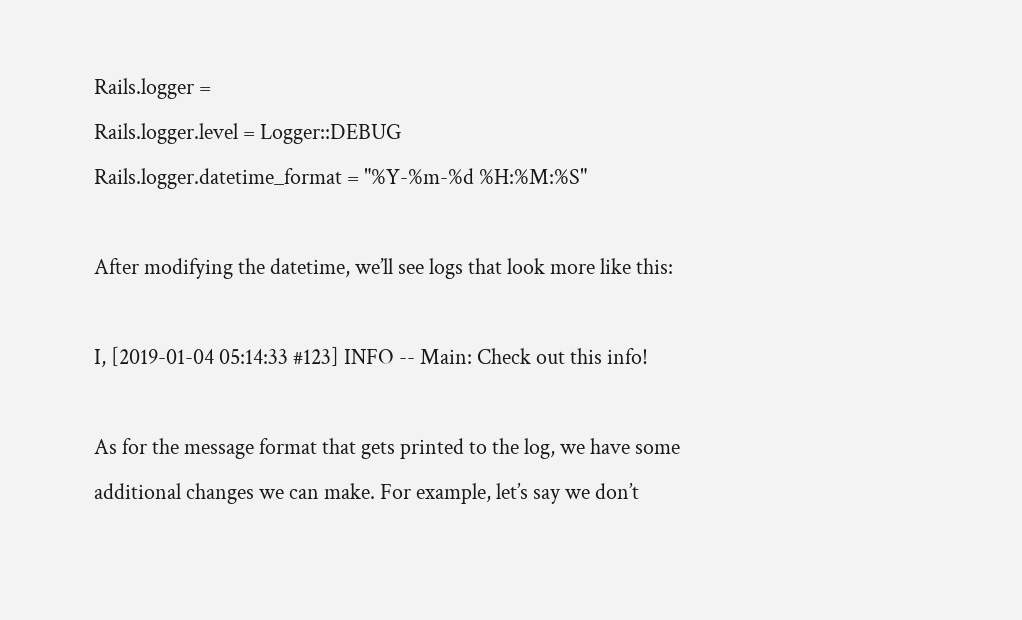Rails.logger =
Rails.logger.level = Logger::DEBUG
Rails.logger.datetime_format = "%Y-%m-%d %H:%M:%S"

After modifying the datetime, we’ll see logs that look more like this:

I, [2019-01-04 05:14:33 #123] INFO -- Main: Check out this info!

As for the message format that gets printed to the log, we have some additional changes we can make. For example, let’s say we don’t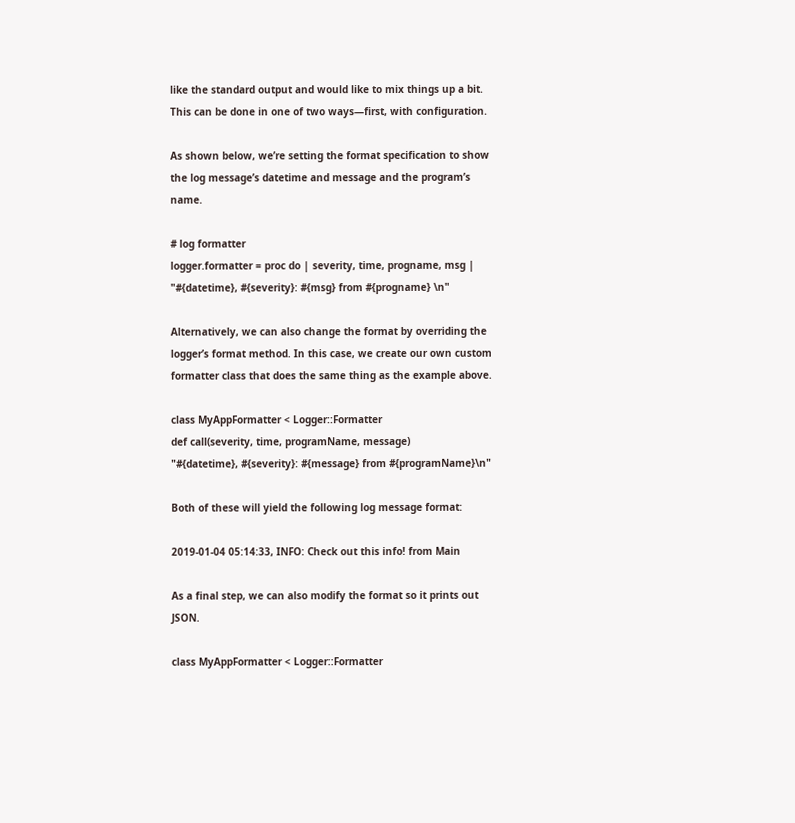like the standard output and would like to mix things up a bit. This can be done in one of two ways—first, with configuration.

As shown below, we’re setting the format specification to show the log message’s datetime and message and the program’s name.

# log formatter
logger.formatter = proc do | severity, time, progname, msg |
"#{datetime}, #{severity}: #{msg} from #{progname} \n"

Alternatively, we can also change the format by overriding the logger’s format method. In this case, we create our own custom formatter class that does the same thing as the example above.

class MyAppFormatter < Logger::Formatter
def call(severity, time, programName, message)
"#{datetime}, #{severity}: #{message} from #{programName}\n"

Both of these will yield the following log message format:

2019-01-04 05:14:33, INFO: Check out this info! from Main

As a final step, we can also modify the format so it prints out JSON.

class MyAppFormatter < Logger::Formatter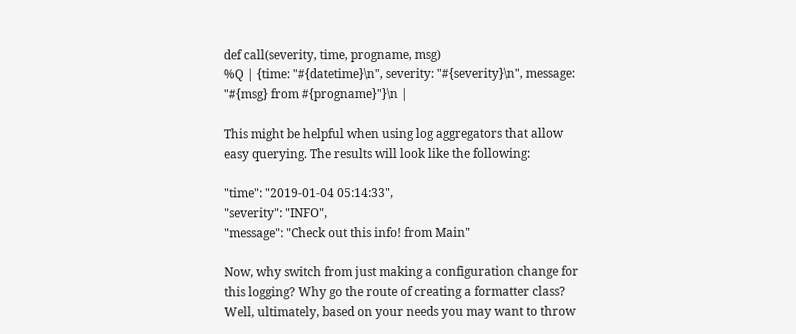def call(severity, time, progname, msg)
%Q | {time: "#{datetime}\n", severity: "#{severity}\n", message: "#{msg} from #{progname}"}\n |

This might be helpful when using log aggregators that allow easy querying. The results will look like the following:

"time": "2019-01-04 05:14:33",
"severity": "INFO",
"message": "Check out this info! from Main"

Now, why switch from just making a configuration change for this logging? Why go the route of creating a formatter class? Well, ultimately, based on your needs you may want to throw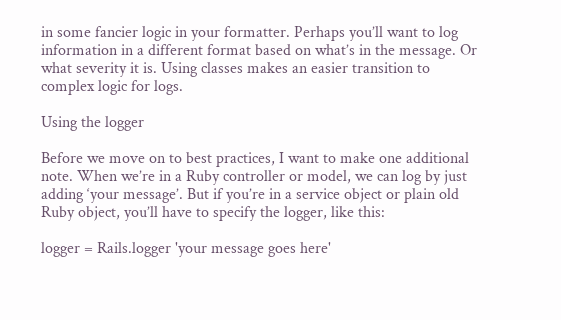in some fancier logic in your formatter. Perhaps you’ll want to log information in a different format based on what’s in the message. Or what severity it is. Using classes makes an easier transition to complex logic for logs.

Using the logger

Before we move on to best practices, I want to make one additional note. When we’re in a Ruby controller or model, we can log by just adding ‘your message’. But if you’re in a service object or plain old Ruby object, you’ll have to specify the logger, like this:

logger = Rails.logger 'your message goes here'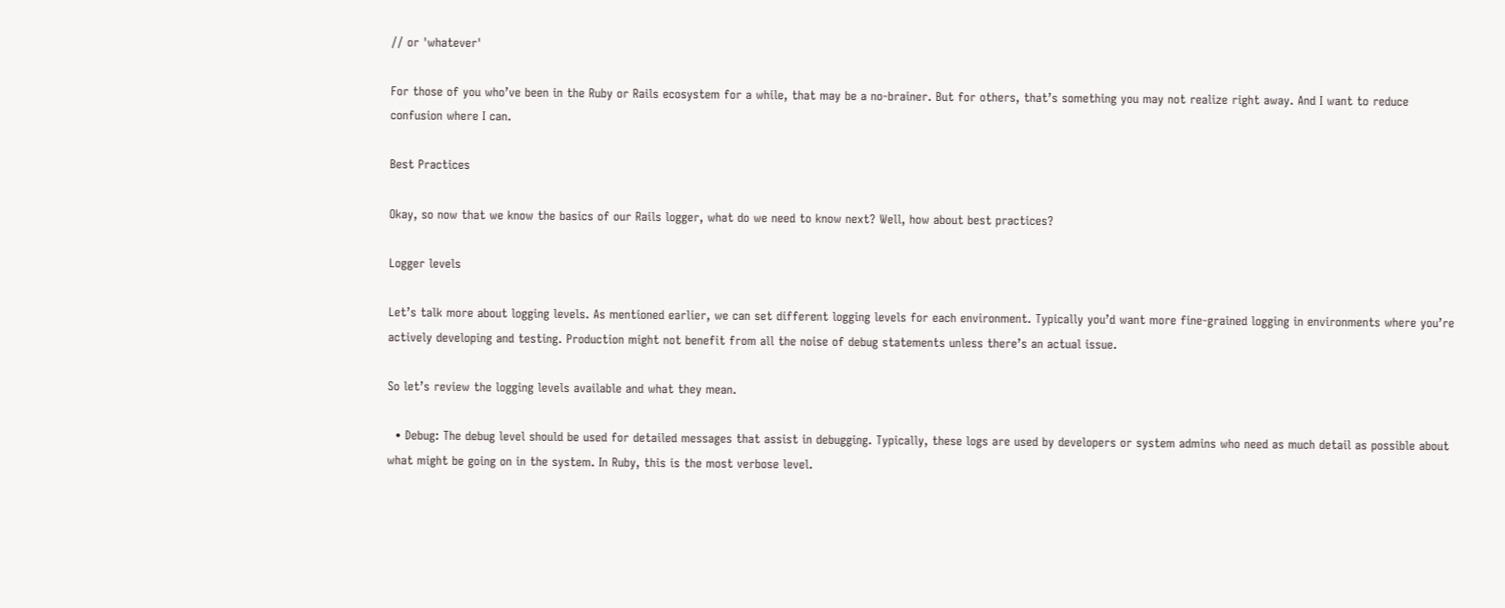// or 'whatever'

For those of you who’ve been in the Ruby or Rails ecosystem for a while, that may be a no-brainer. But for others, that’s something you may not realize right away. And I want to reduce confusion where I can.

Best Practices

Okay, so now that we know the basics of our Rails logger, what do we need to know next? Well, how about best practices?

Logger levels

Let’s talk more about logging levels. As mentioned earlier, we can set different logging levels for each environment. Typically you’d want more fine-grained logging in environments where you’re actively developing and testing. Production might not benefit from all the noise of debug statements unless there’s an actual issue.

So let’s review the logging levels available and what they mean.

  • Debug: The debug level should be used for detailed messages that assist in debugging. Typically, these logs are used by developers or system admins who need as much detail as possible about what might be going on in the system. In Ruby, this is the most verbose level.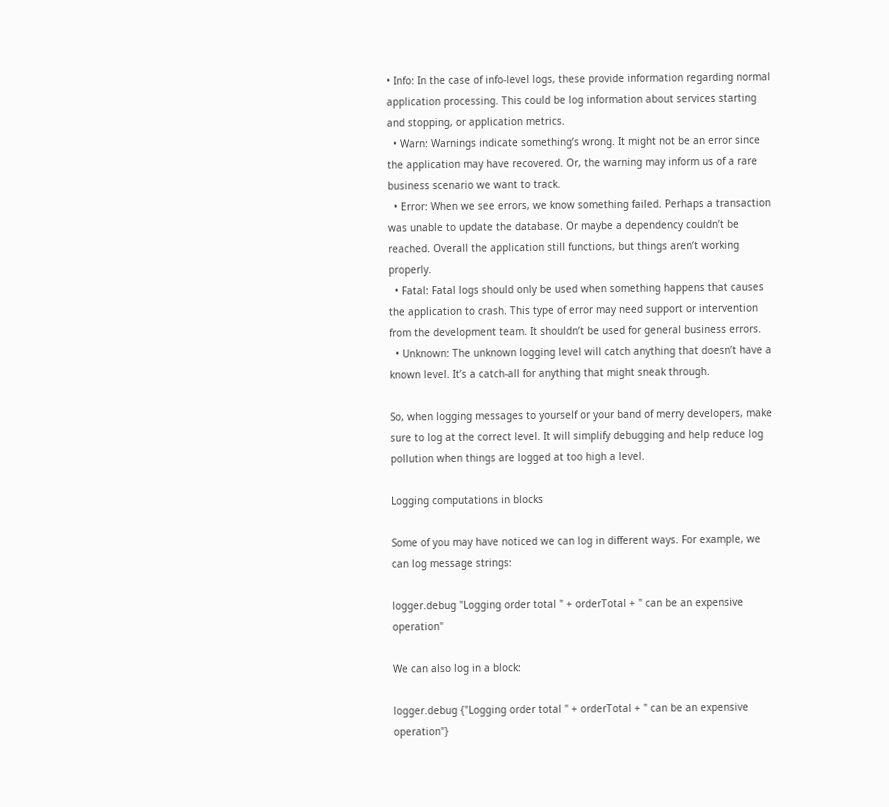• Info: In the case of info-level logs, these provide information regarding normal application processing. This could be log information about services starting and stopping, or application metrics.
  • Warn: Warnings indicate something’s wrong. It might not be an error since the application may have recovered. Or, the warning may inform us of a rare business scenario we want to track.
  • Error: When we see errors, we know something failed. Perhaps a transaction was unable to update the database. Or maybe a dependency couldn’t be reached. Overall the application still functions, but things aren’t working properly.
  • Fatal: Fatal logs should only be used when something happens that causes the application to crash. This type of error may need support or intervention from the development team. It shouldn’t be used for general business errors.
  • Unknown: The unknown logging level will catch anything that doesn’t have a known level. It’s a catch-all for anything that might sneak through.

So, when logging messages to yourself or your band of merry developers, make sure to log at the correct level. It will simplify debugging and help reduce log pollution when things are logged at too high a level.

Logging computations in blocks

Some of you may have noticed we can log in different ways. For example, we can log message strings:

logger.debug "Logging order total " + orderTotal + " can be an expensive operation"

We can also log in a block:

logger.debug {"Logging order total " + orderTotal + " can be an expensive operation"}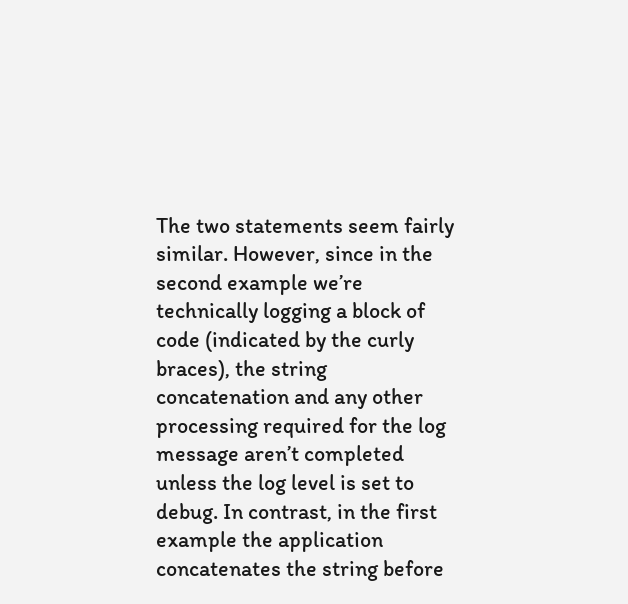The two statements seem fairly similar. However, since in the second example we’re technically logging a block of code (indicated by the curly braces), the string concatenation and any other processing required for the log message aren’t completed unless the log level is set to debug. In contrast, in the first example the application concatenates the string before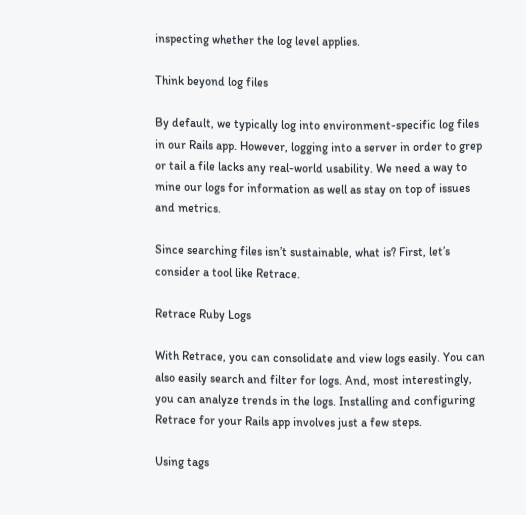inspecting whether the log level applies.

Think beyond log files

By default, we typically log into environment-specific log files in our Rails app. However, logging into a server in order to grep or tail a file lacks any real-world usability. We need a way to mine our logs for information as well as stay on top of issues and metrics.

Since searching files isn’t sustainable, what is? First, let’s consider a tool like Retrace.

Retrace Ruby Logs

With Retrace, you can consolidate and view logs easily. You can also easily search and filter for logs. And, most interestingly, you can analyze trends in the logs. Installing and configuring Retrace for your Rails app involves just a few steps.

Using tags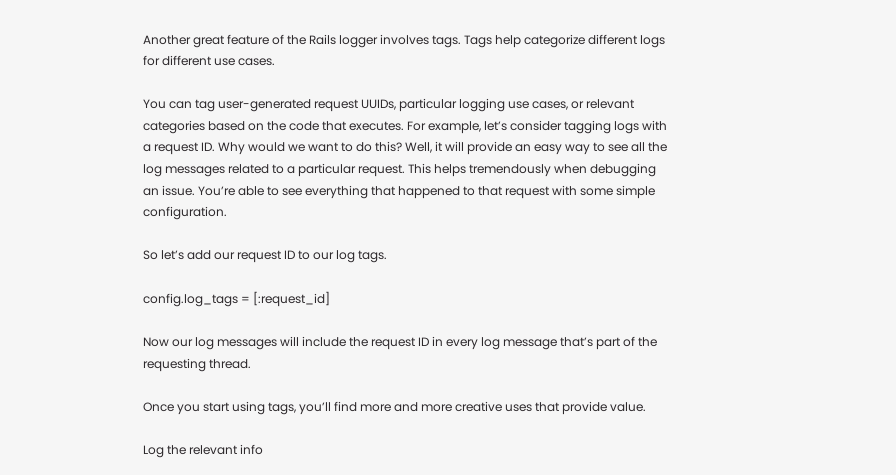Another great feature of the Rails logger involves tags. Tags help categorize different logs for different use cases.

You can tag user-generated request UUIDs, particular logging use cases, or relevant categories based on the code that executes. For example, let’s consider tagging logs with a request ID. Why would we want to do this? Well, it will provide an easy way to see all the log messages related to a particular request. This helps tremendously when debugging an issue. You’re able to see everything that happened to that request with some simple configuration.

So let’s add our request ID to our log tags.

config.log_tags = [:request_id]

Now our log messages will include the request ID in every log message that’s part of the requesting thread.

Once you start using tags, you’ll find more and more creative uses that provide value.

Log the relevant info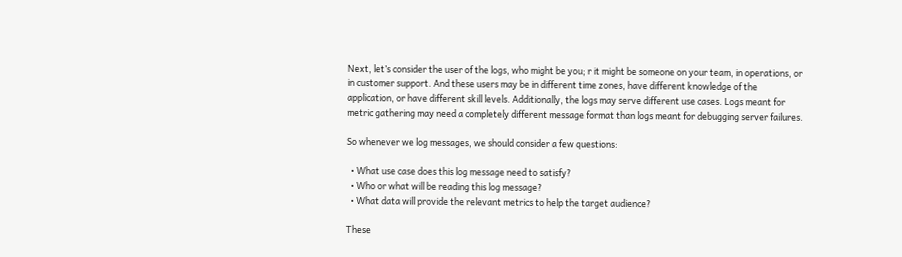Next, let’s consider the user of the logs, who might be you; r it might be someone on your team, in operations, or in customer support. And these users may be in different time zones, have different knowledge of the application, or have different skill levels. Additionally, the logs may serve different use cases. Logs meant for metric gathering may need a completely different message format than logs meant for debugging server failures.

So whenever we log messages, we should consider a few questions:

  • What use case does this log message need to satisfy?
  • Who or what will be reading this log message?
  • What data will provide the relevant metrics to help the target audience?

These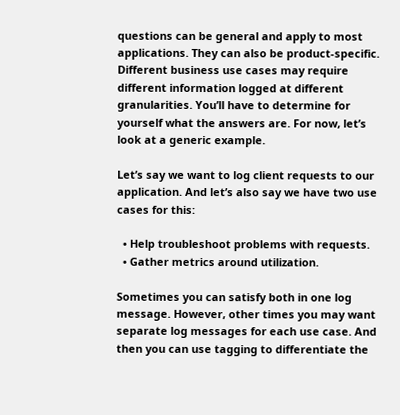questions can be general and apply to most applications. They can also be product-specific. Different business use cases may require different information logged at different granularities. You’ll have to determine for yourself what the answers are. For now, let’s look at a generic example.

Let’s say we want to log client requests to our application. And let’s also say we have two use cases for this:

  • Help troubleshoot problems with requests.
  • Gather metrics around utilization.

Sometimes you can satisfy both in one log message. However, other times you may want separate log messages for each use case. And then you can use tagging to differentiate the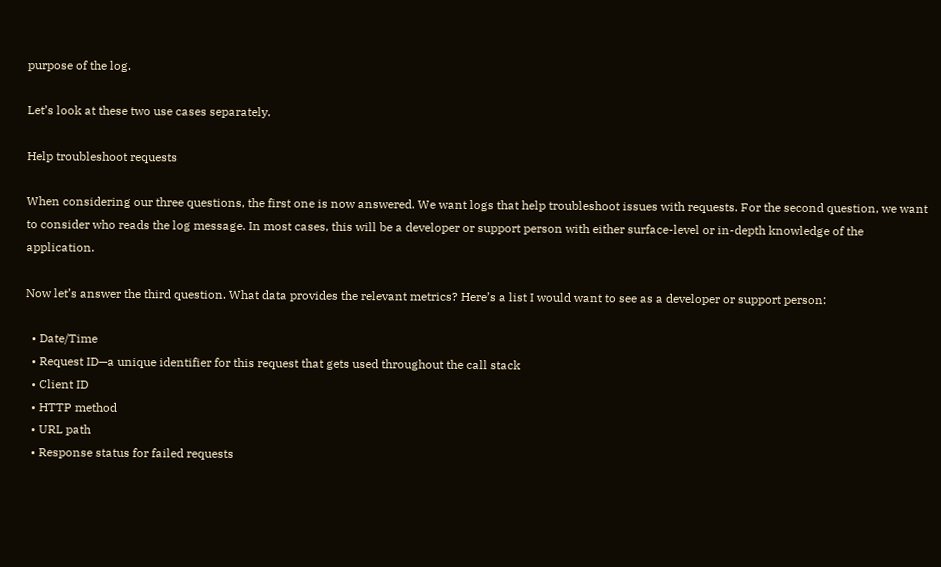purpose of the log.

Let’s look at these two use cases separately.

Help troubleshoot requests

When considering our three questions, the first one is now answered. We want logs that help troubleshoot issues with requests. For the second question, we want to consider who reads the log message. In most cases, this will be a developer or support person with either surface-level or in-depth knowledge of the application.

Now let’s answer the third question. What data provides the relevant metrics? Here’s a list I would want to see as a developer or support person:

  • Date/Time
  • Request ID—a unique identifier for this request that gets used throughout the call stack
  • Client ID
  • HTTP method
  • URL path
  • Response status for failed requests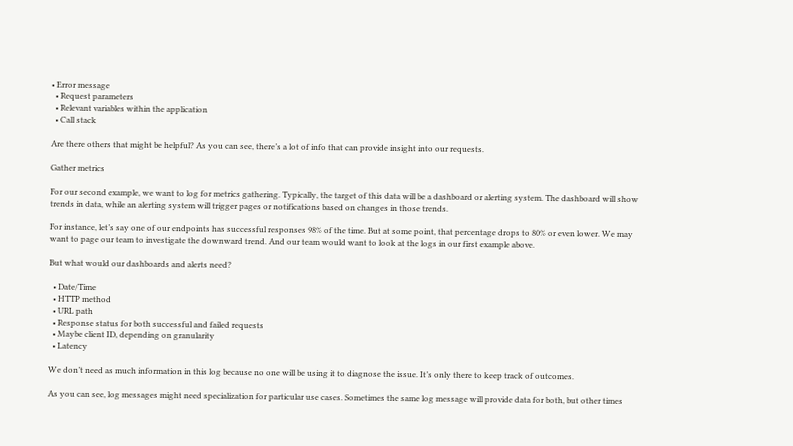• Error message
  • Request parameters
  • Relevant variables within the application
  • Call stack

Are there others that might be helpful? As you can see, there’s a lot of info that can provide insight into our requests.

Gather metrics

For our second example, we want to log for metrics gathering. Typically, the target of this data will be a dashboard or alerting system. The dashboard will show trends in data, while an alerting system will trigger pages or notifications based on changes in those trends.

For instance, let’s say one of our endpoints has successful responses 98% of the time. But at some point, that percentage drops to 80% or even lower. We may want to page our team to investigate the downward trend. And our team would want to look at the logs in our first example above.

But what would our dashboards and alerts need?

  • Date/Time
  • HTTP method
  • URL path
  • Response status for both successful and failed requests
  • Maybe client ID, depending on granularity
  • Latency

We don’t need as much information in this log because no one will be using it to diagnose the issue. It’s only there to keep track of outcomes.

As you can see, log messages might need specialization for particular use cases. Sometimes the same log message will provide data for both, but other times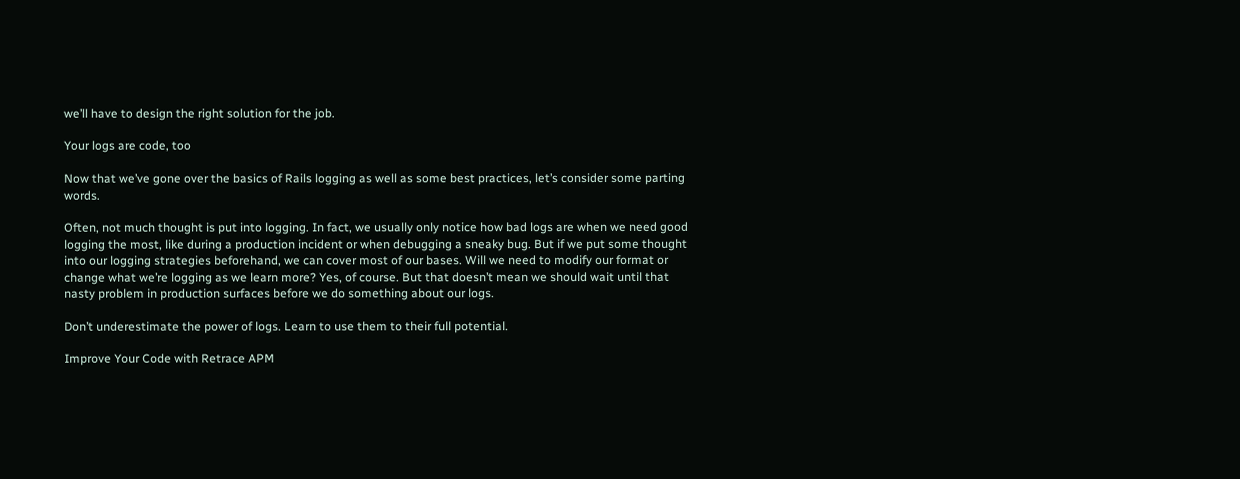we’ll have to design the right solution for the job.

Your logs are code, too

Now that we’ve gone over the basics of Rails logging as well as some best practices, let’s consider some parting words.

Often, not much thought is put into logging. In fact, we usually only notice how bad logs are when we need good logging the most, like during a production incident or when debugging a sneaky bug. But if we put some thought into our logging strategies beforehand, we can cover most of our bases. Will we need to modify our format or change what we’re logging as we learn more? Yes, of course. But that doesn’t mean we should wait until that nasty problem in production surfaces before we do something about our logs.

Don’t underestimate the power of logs. Learn to use them to their full potential.

Improve Your Code with Retrace APM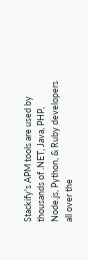Stackify's APM tools are used by thousands of .NET, Java, PHP, Node.js, Python, & Ruby developers all over the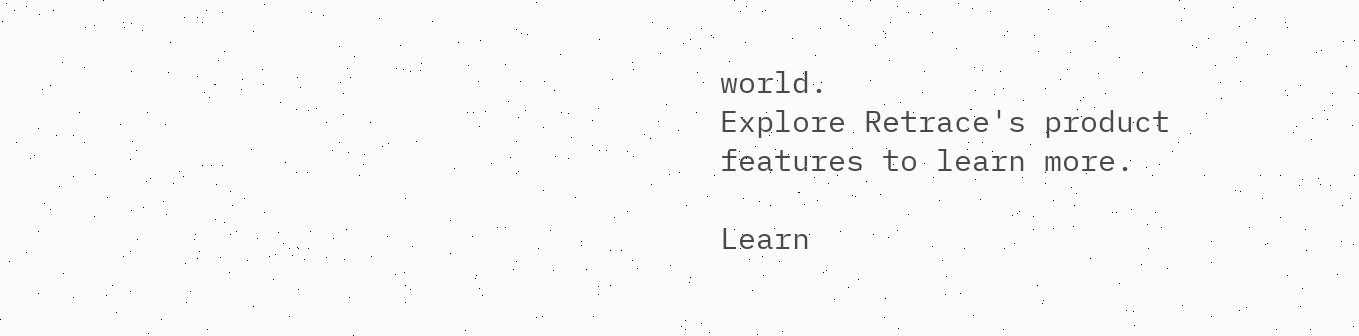world.
Explore Retrace's product features to learn more.

Learn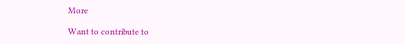More

Want to contribute to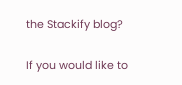the Stackify blog?

If you would like to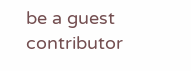be a guest contributor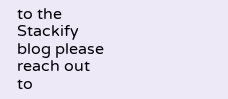to the Stackify blog please reach out to